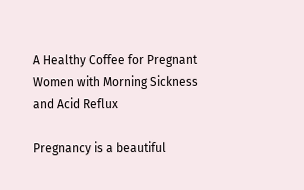A Healthy Coffee for Pregnant Women with Morning Sickness and Acid Reflux

Pregnancy is a beautiful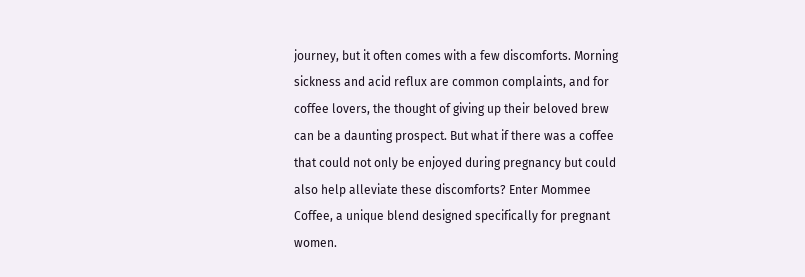journey, but it often comes with a few discomforts. Morning sickness and acid reflux are common complaints, and for coffee lovers, the thought of giving up their beloved brew can be a daunting prospect. But what if there was a coffee that could not only be enjoyed during pregnancy but could also help alleviate these discomforts? Enter Mommee Coffee, a unique blend designed specifically for pregnant women.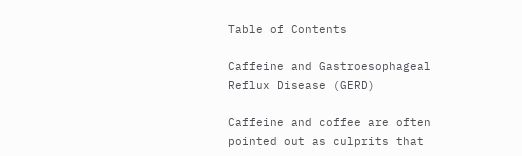Table of Contents

Caffeine and Gastroesophageal Reflux Disease (GERD)

Caffeine and coffee are often pointed out as culprits that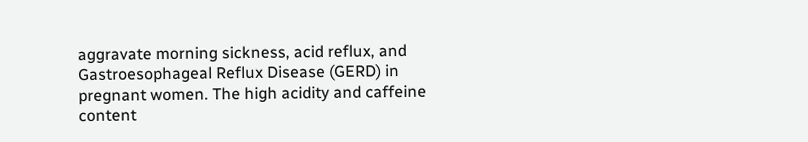aggravate morning sickness, acid reflux, and Gastroesophageal Reflux Disease (GERD) in pregnant women. The high acidity and caffeine content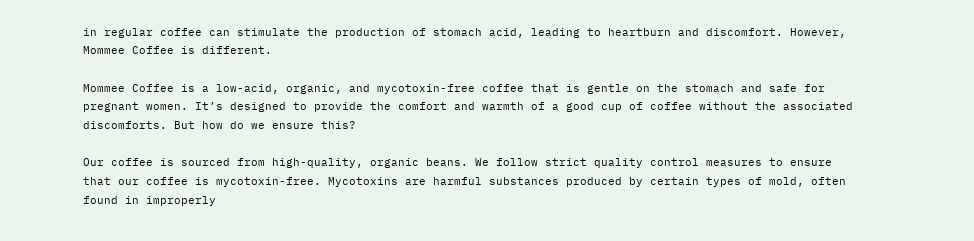in regular coffee can stimulate the production of stomach acid, leading to heartburn and discomfort. However, Mommee Coffee is different.

Mommee Coffee is a low-acid, organic, and mycotoxin-free coffee that is gentle on the stomach and safe for pregnant women. It’s designed to provide the comfort and warmth of a good cup of coffee without the associated discomforts. But how do we ensure this?

Our coffee is sourced from high-quality, organic beans. We follow strict quality control measures to ensure that our coffee is mycotoxin-free. Mycotoxins are harmful substances produced by certain types of mold, often found in improperly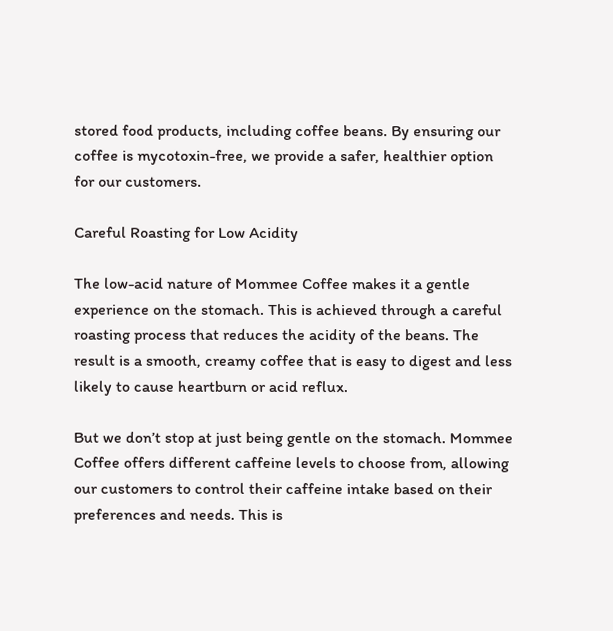stored food products, including coffee beans. By ensuring our coffee is mycotoxin-free, we provide a safer, healthier option for our customers.

Careful Roasting for Low Acidity

The low-acid nature of Mommee Coffee makes it a gentle experience on the stomach. This is achieved through a careful roasting process that reduces the acidity of the beans. The result is a smooth, creamy coffee that is easy to digest and less likely to cause heartburn or acid reflux.

But we don’t stop at just being gentle on the stomach. Mommee Coffee offers different caffeine levels to choose from, allowing our customers to control their caffeine intake based on their preferences and needs. This is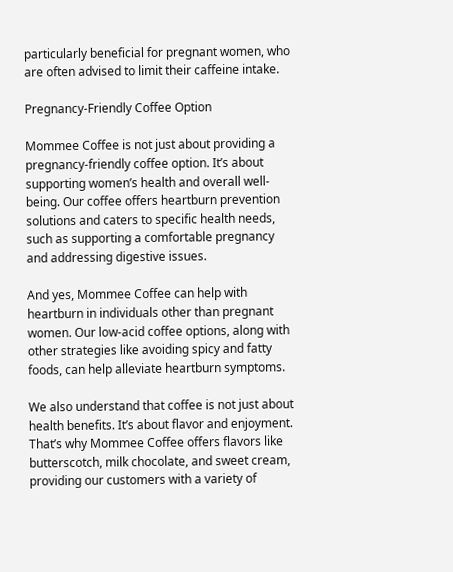particularly beneficial for pregnant women, who are often advised to limit their caffeine intake.

Pregnancy-Friendly Coffee Option

Mommee Coffee is not just about providing a pregnancy-friendly coffee option. It’s about supporting women’s health and overall well-being. Our coffee offers heartburn prevention solutions and caters to specific health needs, such as supporting a comfortable pregnancy and addressing digestive issues.

And yes, Mommee Coffee can help with heartburn in individuals other than pregnant women. Our low-acid coffee options, along with other strategies like avoiding spicy and fatty foods, can help alleviate heartburn symptoms.

We also understand that coffee is not just about health benefits. It’s about flavor and enjoyment. That’s why Mommee Coffee offers flavors like butterscotch, milk chocolate, and sweet cream, providing our customers with a variety of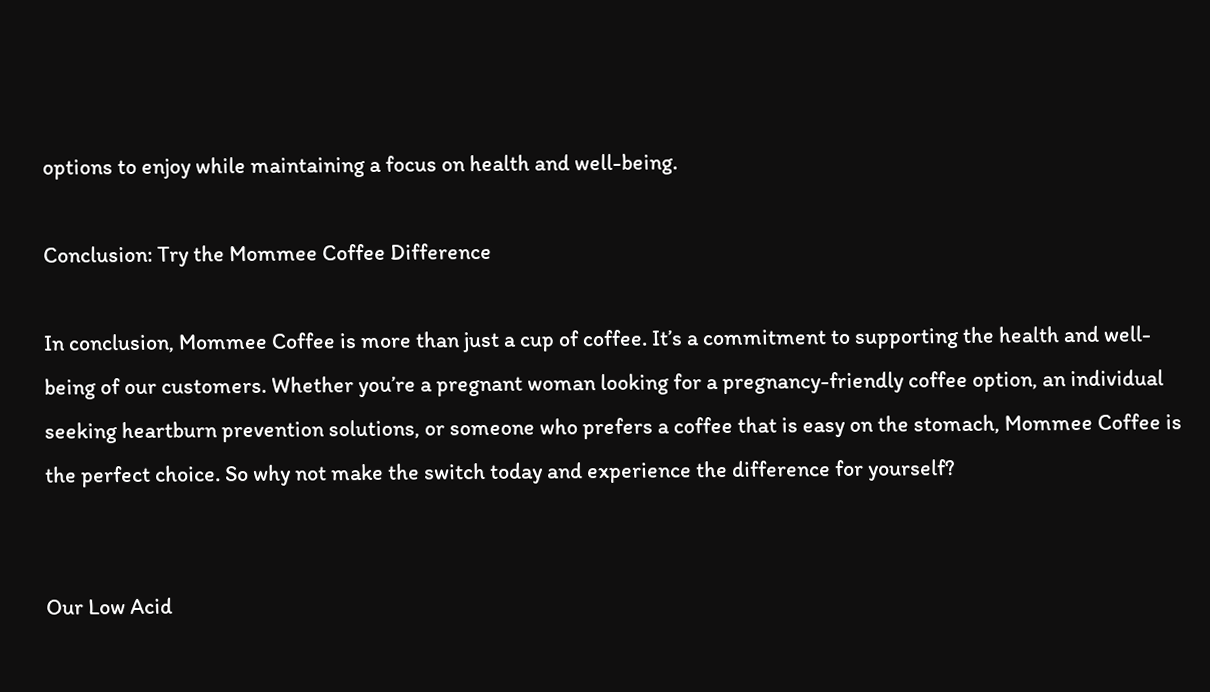options to enjoy while maintaining a focus on health and well-being.

Conclusion: Try the Mommee Coffee Difference

In conclusion, Mommee Coffee is more than just a cup of coffee. It’s a commitment to supporting the health and well-being of our customers. Whether you’re a pregnant woman looking for a pregnancy-friendly coffee option, an individual seeking heartburn prevention solutions, or someone who prefers a coffee that is easy on the stomach, Mommee Coffee is the perfect choice. So why not make the switch today and experience the difference for yourself?


Our Low Acid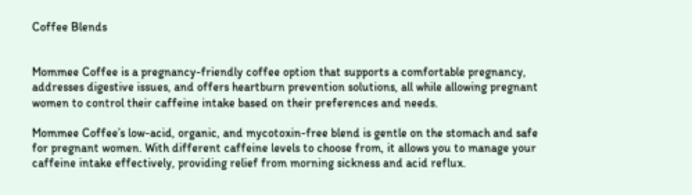Coffee Blends


Mommee Coffee is a pregnancy-friendly coffee option that supports a comfortable pregnancy, addresses digestive issues, and offers heartburn prevention solutions, all while allowing pregnant women to control their caffeine intake based on their preferences and needs.

Mommee Coffee’s low-acid, organic, and mycotoxin-free blend is gentle on the stomach and safe for pregnant women. With different caffeine levels to choose from, it allows you to manage your caffeine intake effectively, providing relief from morning sickness and acid reflux.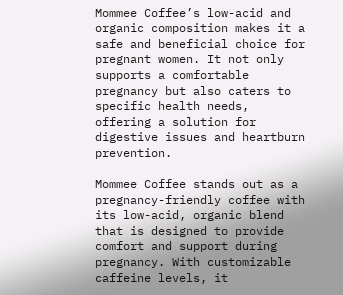Mommee Coffee’s low-acid and organic composition makes it a safe and beneficial choice for pregnant women. It not only supports a comfortable pregnancy but also caters to specific health needs, offering a solution for digestive issues and heartburn prevention.

Mommee Coffee stands out as a pregnancy-friendly coffee with its low-acid, organic blend that is designed to provide comfort and support during pregnancy. With customizable caffeine levels, it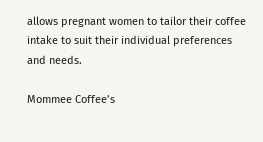allows pregnant women to tailor their coffee intake to suit their individual preferences and needs.

Mommee Coffee’s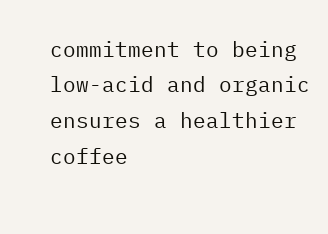commitment to being low-acid and organic ensures a healthier coffee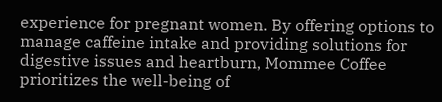experience for pregnant women. By offering options to manage caffeine intake and providing solutions for digestive issues and heartburn, Mommee Coffee prioritizes the well-being of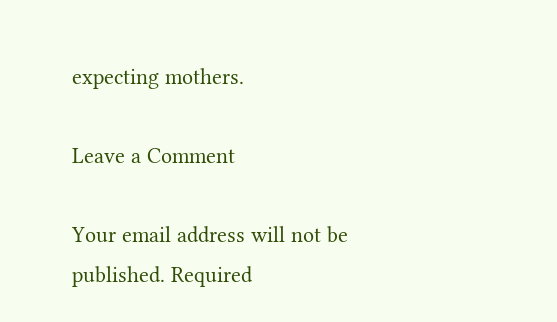expecting mothers.

Leave a Comment

Your email address will not be published. Required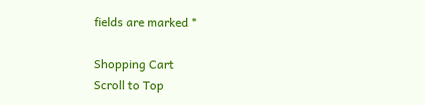fields are marked *

Shopping Cart
Scroll to Top